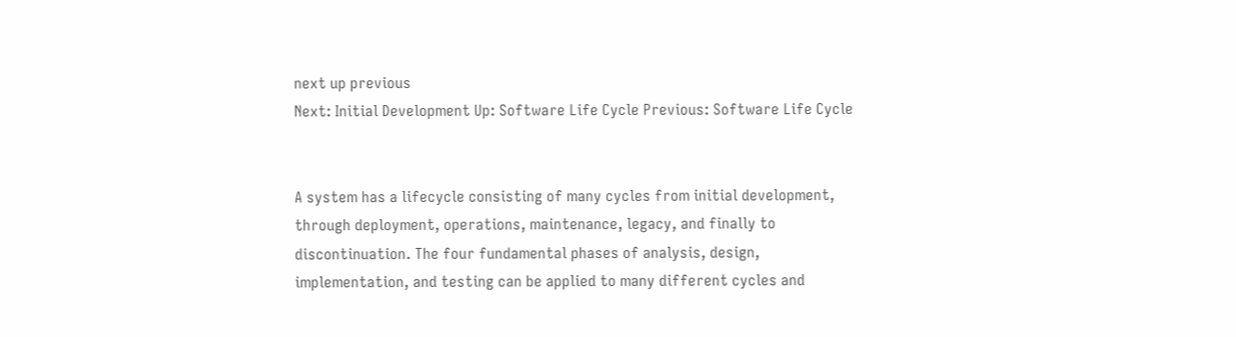next up previous
Next: Initial Development Up: Software Life Cycle Previous: Software Life Cycle


A system has a lifecycle consisting of many cycles from initial development, through deployment, operations, maintenance, legacy, and finally to discontinuation. The four fundamental phases of analysis, design, implementation, and testing can be applied to many different cycles and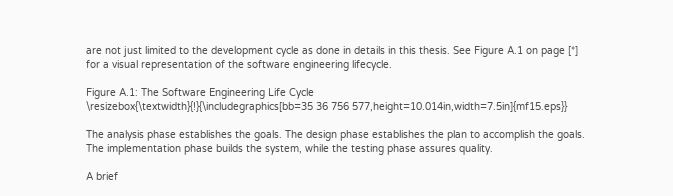are not just limited to the development cycle as done in details in this thesis. See Figure A.1 on page [*] for a visual representation of the software engineering lifecycle.

Figure A.1: The Software Engineering Life Cycle
\resizebox{\textwidth}{!}{\includegraphics[bb=35 36 756 577,height=10.014in,width=7.5in]{mf15.eps}}

The analysis phase establishes the goals. The design phase establishes the plan to accomplish the goals. The implementation phase builds the system, while the testing phase assures quality.

A brief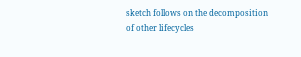sketch follows on the decomposition of other lifecycles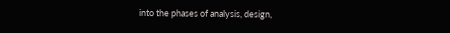into the phases of analysis, design,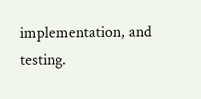implementation, and testing.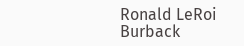Ronald LeRoi Burback